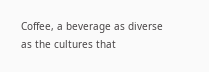Coffee, a beverage as diverse as the cultures that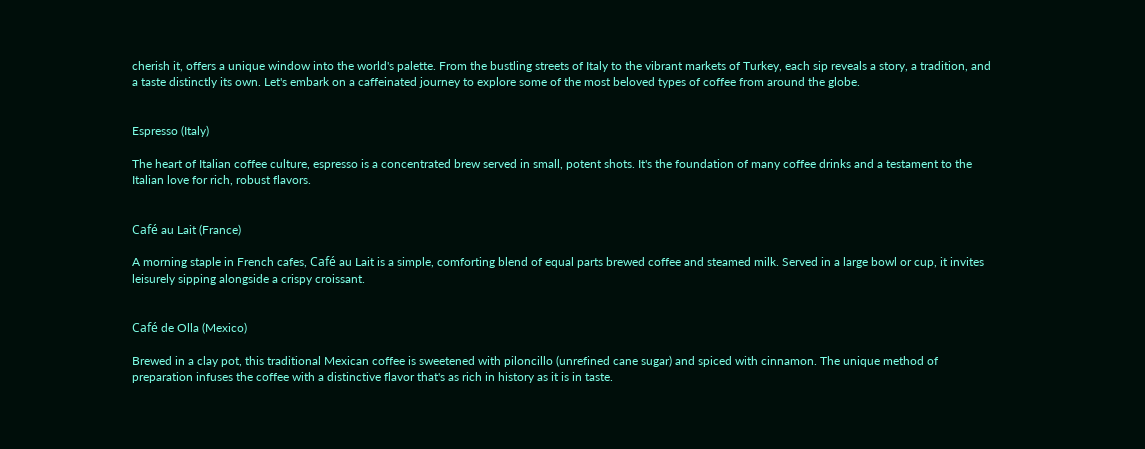cherish it, offers a unique window into the world's palette. From the bustling streets of Italy to the vibrant markets of Turkey, each sip reveals a story, a tradition, and a taste distinctly its own. Let's embark on a caffeinated journey to explore some of the most beloved types of coffee from around the globe.


Espresso (Italy)

The heart of Italian coffee culture, espresso is a concentrated brew served in small, potent shots. It's the foundation of many coffee drinks and a testament to the Italian love for rich, robust flavors.


Café au Lait (France)

A morning staple in French cafes, Café au Lait is a simple, comforting blend of equal parts brewed coffee and steamed milk. Served in a large bowl or cup, it invites leisurely sipping alongside a crispy croissant.


Café de Olla (Mexico)

Brewed in a clay pot, this traditional Mexican coffee is sweetened with piloncillo (unrefined cane sugar) and spiced with cinnamon. The unique method of preparation infuses the coffee with a distinctive flavor that's as rich in history as it is in taste.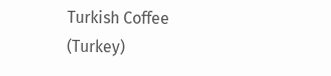Turkish Coffee (Turkey)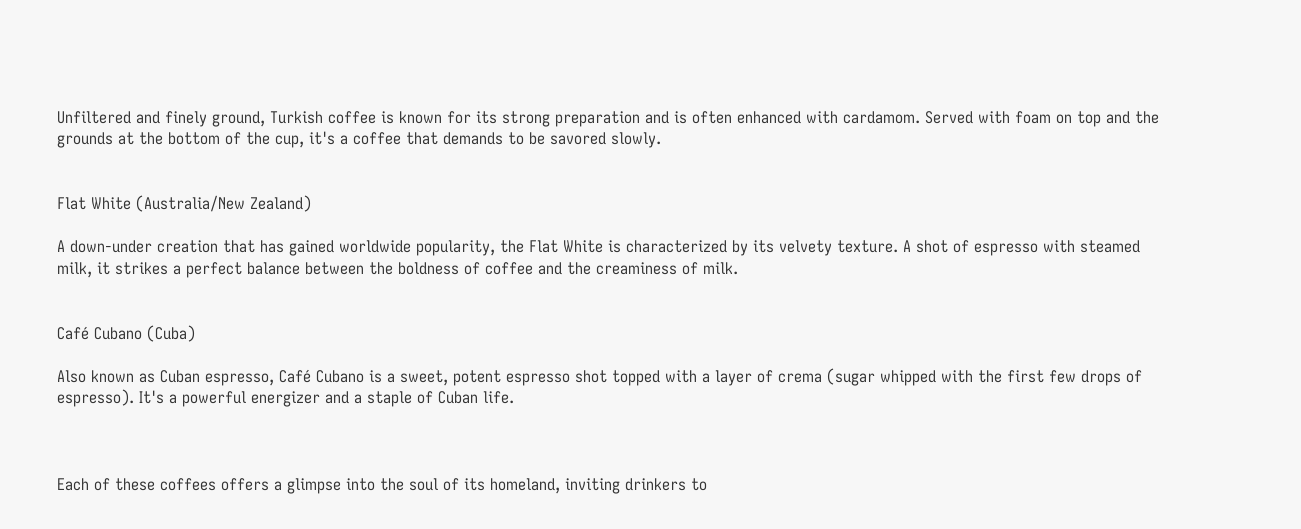Unfiltered and finely ground, Turkish coffee is known for its strong preparation and is often enhanced with cardamom. Served with foam on top and the grounds at the bottom of the cup, it's a coffee that demands to be savored slowly.


Flat White (Australia/New Zealand)

A down-under creation that has gained worldwide popularity, the Flat White is characterized by its velvety texture. A shot of espresso with steamed milk, it strikes a perfect balance between the boldness of coffee and the creaminess of milk.


Café Cubano (Cuba)

Also known as Cuban espresso, Café Cubano is a sweet, potent espresso shot topped with a layer of crema (sugar whipped with the first few drops of espresso). It's a powerful energizer and a staple of Cuban life.



Each of these coffees offers a glimpse into the soul of its homeland, inviting drinkers to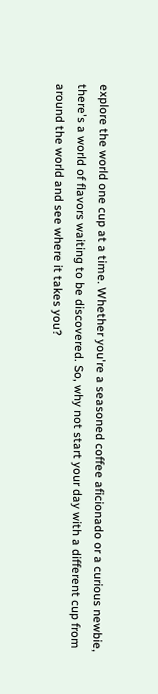explore the world one cup at a time. Whether you're a seasoned coffee aficionado or a curious newbie, there's a world of flavors waiting to be discovered. So, why not start your day with a different cup from around the world and see where it takes you?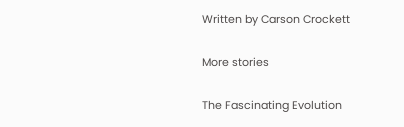Written by Carson Crockett

More stories

The Fascinating Evolution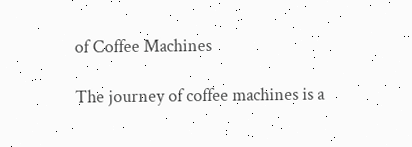of Coffee Machines

The journey of coffee machines is a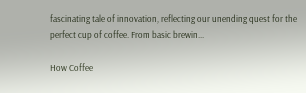fascinating tale of innovation, reflecting our unending quest for the perfect cup of coffee. From basic brewin...

How Coffee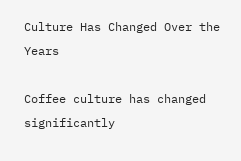Culture Has Changed Over the Years

Coffee culture has changed significantly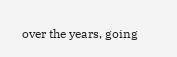over the years, going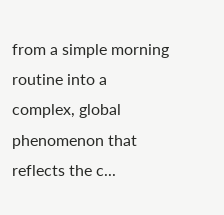from a simple morning routine into a complex, global phenomenon that reflects the c...